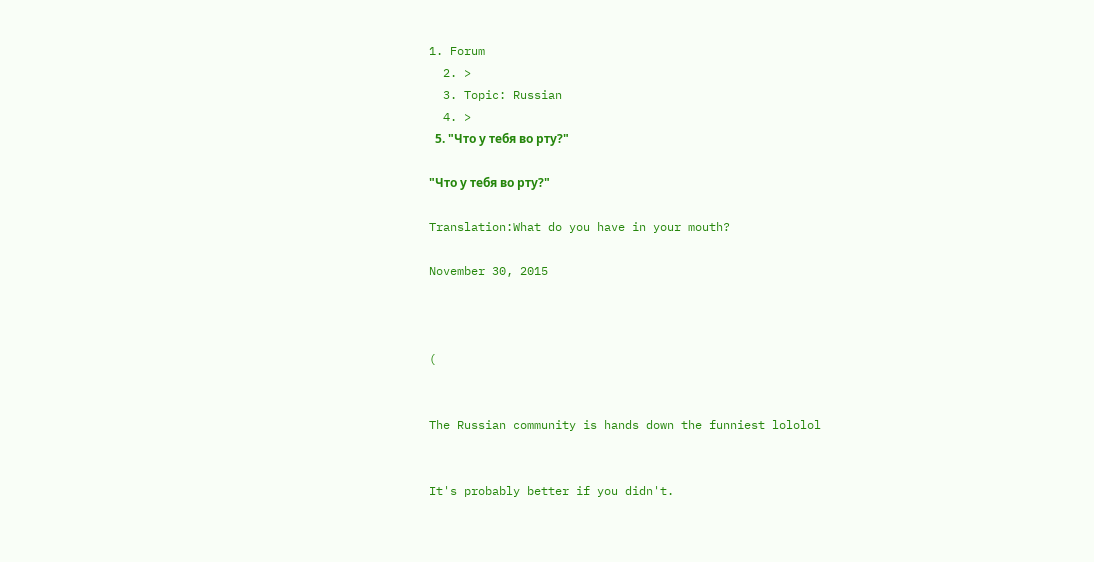1. Forum
  2. >
  3. Topic: Russian
  4. >
  5. "Что у тебя во рту?"

"Что у тебя во рту?"

Translation:What do you have in your mouth?

November 30, 2015



(


The Russian community is hands down the funniest lololol


It's probably better if you didn't.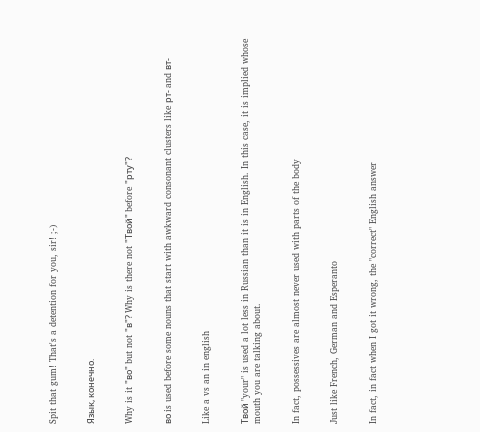Spit that gum! That's a detention for you, sir! ;-)


Язык, конечно.


Why is it "во" but not "в"? Why is there not "Твой" before "рту"?


во is used before some nouns that start with awkward consonant clusters like рт- and вт-


Like a vs an in english


Твой "your" is used a lot less in Russian than it is in English. In this case, it is implied whose mouth you are talking about.


In fact, possessives are almost never used with parts of the body


Just like French, German and Esperanto


In fact, in fact when I got it wrong, the "correct" English answer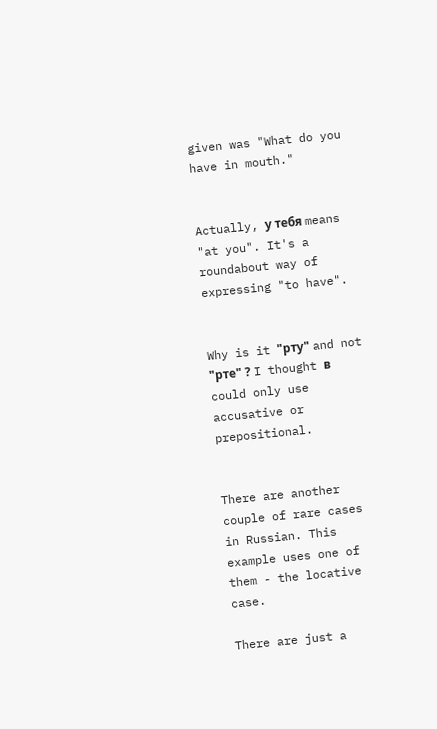given was "What do you have in mouth."


Actually, у тебя means "at you". It's a roundabout way of expressing "to have".


Why is it "рту" and not "рте" ? I thought в could only use accusative or prepositional.


There are another couple of rare cases in Russian. This example uses one of them - the locative case.

There are just a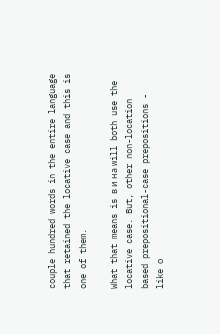couple hundred words in the entire language that retained the locative case and this is one of them.

What that means is в и на will both use the locative case. But, other non-location based prepositional-case prepositions - like о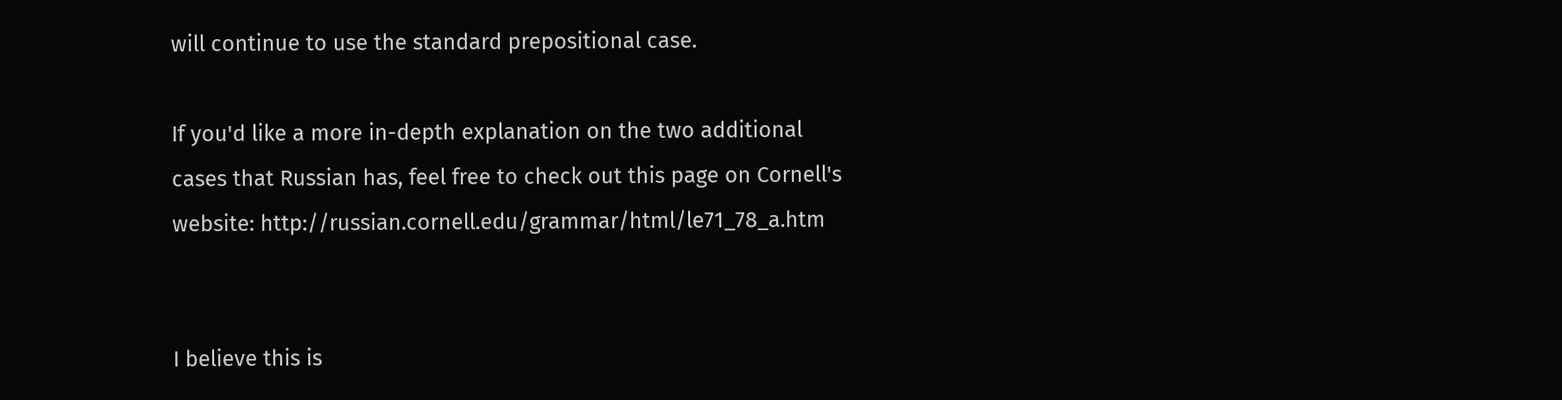will continue to use the standard prepositional case.

If you'd like a more in-depth explanation on the two additional cases that Russian has, feel free to check out this page on Cornell's website: http://russian.cornell.edu/grammar/html/le71_78_a.htm


I believe this is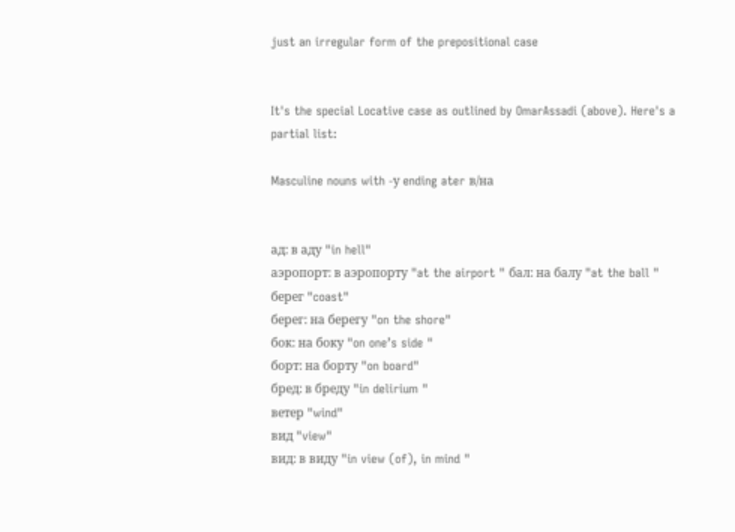just an irregular form of the prepositional case


It's the special Locative case as outlined by OmarAssadi (above). Here's a partial list:

Masculine nouns with -у ending ater в/на


ад: в аду "in hell"
аэропорт: в аэропорту "at the airport " бал: на балу "at the ball "
берег "coast"
берег: на берегу "on the shore"
бок: на боку "on one’s side "
борт: на борту "on board"
бред: в бреду "in delirium "
ветер "wind"
вид "view"
вид: в виду "in view (of), in mind "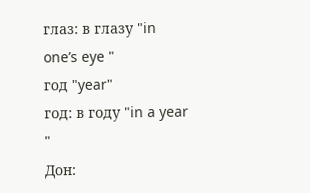глаз: в глазу "in one’s eye "
год "year"
год: в году "in a year "
Дон: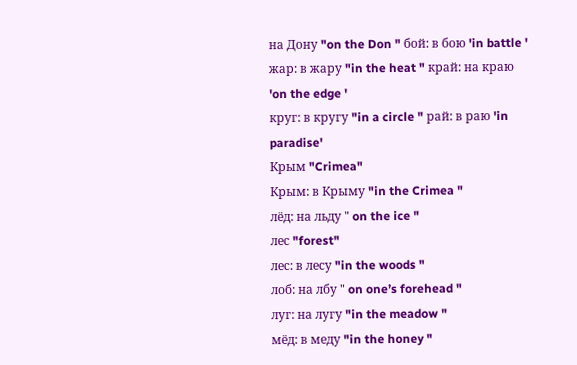на Дону "on the Don " бой: в бою 'in battle '
жар: в жару "in the heat " край: на краю 'on the edge '
круг: в кругу "in a circle " рай: в раю 'in paradise'
Крым "Crimea"
Крым: в Крыму "in the Crimea "
лёд: на льду " on the ice "
лес "forest"
лес: в лесу "in the woods "
лоб: на лбу " on one’s forehead "
луг: на лугу "in the meadow "
мёд: в меду "in the honey "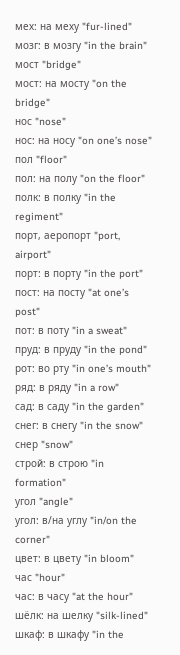мех: на меху "fur-lined"
мозг: в мозгу "in the brain"
мост "bridge"
мост: на мосту "on the bridge"
нос "nose"
нос: на носу "on one’s nose"
пол "floor"
пол: на полу "on the floor"
полк: в полку "in the regiment"
порт, аеропорт "port, airport"
порт: в порту "in the port"
пост: на посту "at one’s post"
пот: в поту "in a sweat"
пруд: в пруду "in the pond"
рот: во рту "in one’s mouth"
ряд: в ряду "in a row"
сад: в саду "in the garden"
снег: в снегу "in the snow"
снер "snow"
строй: в строю "in formation"
угол "angle"
угол: в/на углу "in/on the corner"
цвет: в цвету "in bloom"
час "hour"
час: в часу "at the hour"
шёлк: на шелку "silk-lined"
шкаф: в шкафу "in the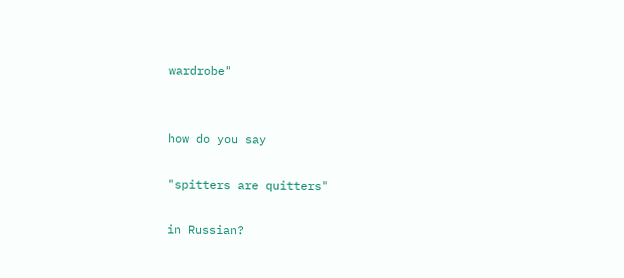wardrobe"


how do you say

"spitters are quitters"

in Russian?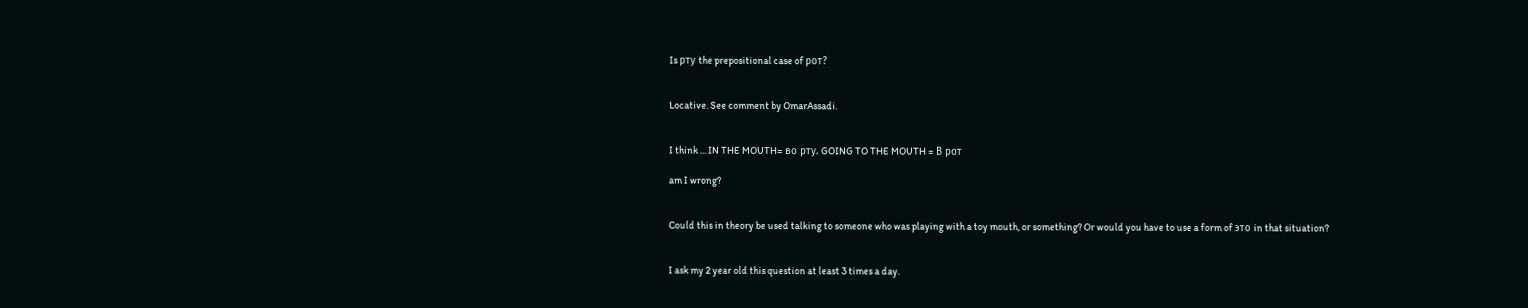Is рту the prepositional case of рот?


Locative. See comment by OmarAssadi.


I think ... IN THE MOUTH= во рту. GOING TO THE MOUTH = В рот

am I wrong?


Could this in theory be used talking to someone who was playing with a toy mouth, or something? Or would you have to use a form of это in that situation?


I ask my 2 year old this question at least 3 times a day.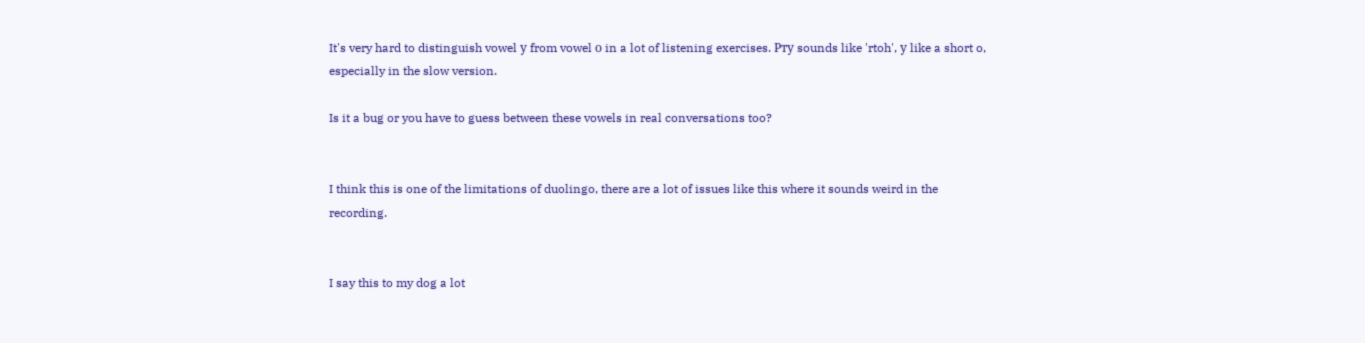It's very hard to distinguish vowel у from vowel о in a lot of listening exercises. Рту sounds like 'rtoh', у like a short o, especially in the slow version.

Is it a bug or you have to guess between these vowels in real conversations too?


I think this is one of the limitations of duolingo, there are a lot of issues like this where it sounds weird in the recording.


I say this to my dog a lot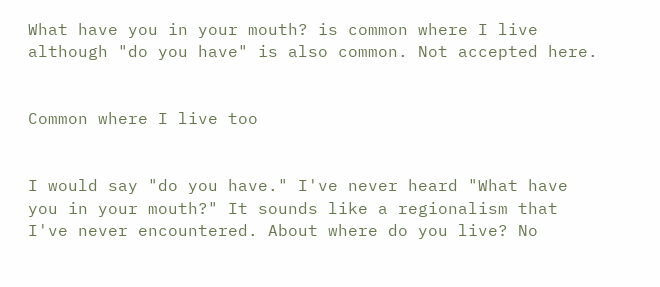What have you in your mouth? is common where I live although "do you have" is also common. Not accepted here.


Common where I live too


I would say "do you have." I've never heard "What have you in your mouth?" It sounds like a regionalism that I've never encountered. About where do you live? No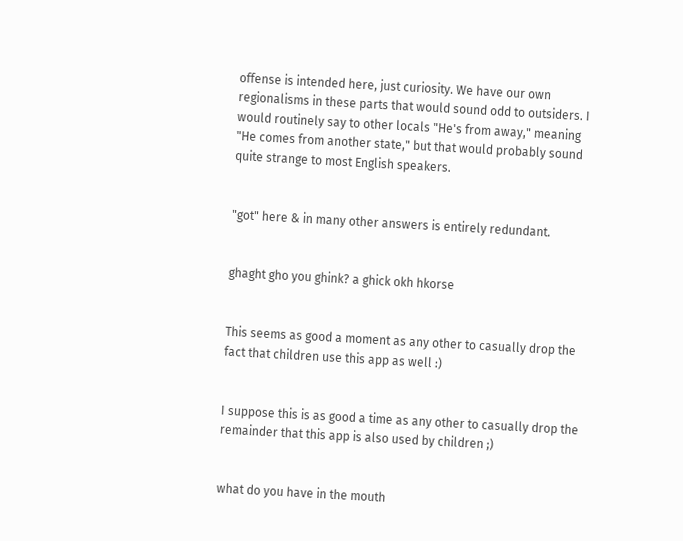offense is intended here, just curiosity. We have our own regionalisms in these parts that would sound odd to outsiders. I would routinely say to other locals "He's from away," meaning "He comes from another state," but that would probably sound quite strange to most English speakers.


"got" here & in many other answers is entirely redundant.


ghaght gho you ghink? a ghick okh hkorse


This seems as good a moment as any other to casually drop the fact that children use this app as well :)


I suppose this is as good a time as any other to casually drop the remainder that this app is also used by children ;)


what do you have in the mouth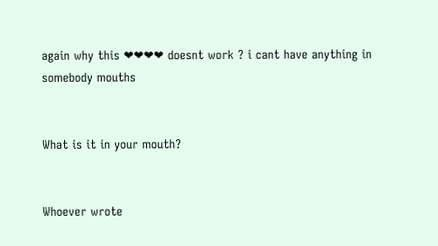again why this ❤❤❤❤ doesnt work ? i cant have anything in somebody mouths


What is it in your mouth?


Whoever wrote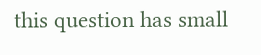this question has small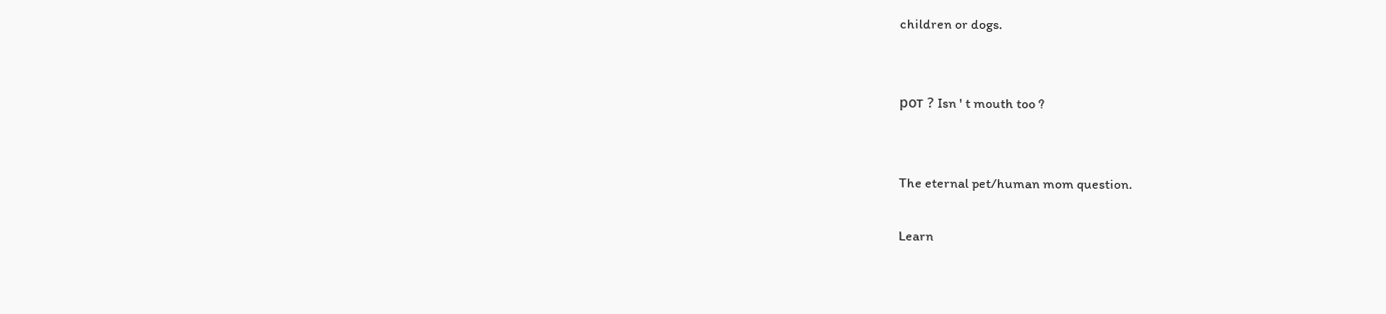children or dogs.


рот ? Isn ' t mouth too ?


The eternal pet/human mom question.

Learn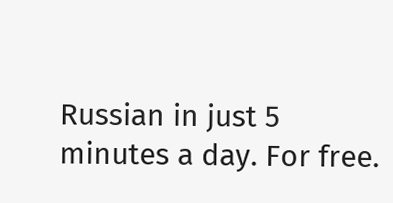Russian in just 5 minutes a day. For free.